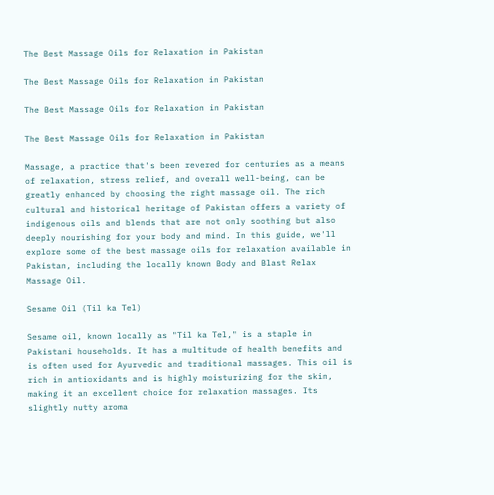The Best Massage Oils for Relaxation in Pakistan

The Best Massage Oils for Relaxation in Pakistan

The Best Massage Oils for Relaxation in Pakistan

The Best Massage Oils for Relaxation in Pakistan

Massage, a practice that's been revered for centuries as a means of relaxation, stress relief, and overall well-being, can be greatly enhanced by choosing the right massage oil. The rich cultural and historical heritage of Pakistan offers a variety of indigenous oils and blends that are not only soothing but also deeply nourishing for your body and mind. In this guide, we'll explore some of the best massage oils for relaxation available in Pakistan, including the locally known Body and Blast Relax Massage Oil.

Sesame Oil (Til ka Tel)

Sesame oil, known locally as "Til ka Tel," is a staple in Pakistani households. It has a multitude of health benefits and is often used for Ayurvedic and traditional massages. This oil is rich in antioxidants and is highly moisturizing for the skin, making it an excellent choice for relaxation massages. Its slightly nutty aroma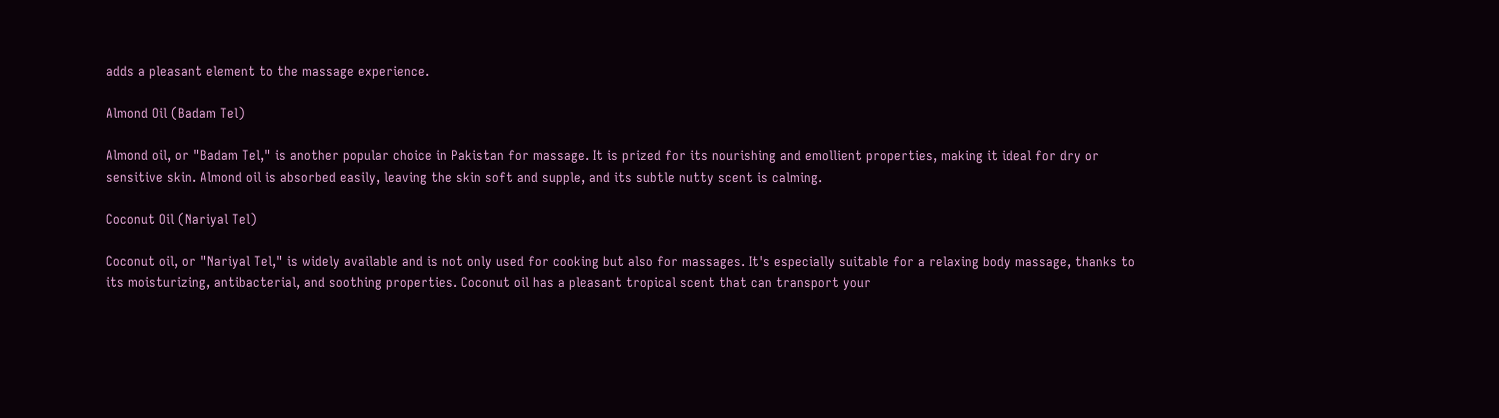adds a pleasant element to the massage experience.

Almond Oil (Badam Tel)

Almond oil, or "Badam Tel," is another popular choice in Pakistan for massage. It is prized for its nourishing and emollient properties, making it ideal for dry or sensitive skin. Almond oil is absorbed easily, leaving the skin soft and supple, and its subtle nutty scent is calming.

Coconut Oil (Nariyal Tel)

Coconut oil, or "Nariyal Tel," is widely available and is not only used for cooking but also for massages. It's especially suitable for a relaxing body massage, thanks to its moisturizing, antibacterial, and soothing properties. Coconut oil has a pleasant tropical scent that can transport your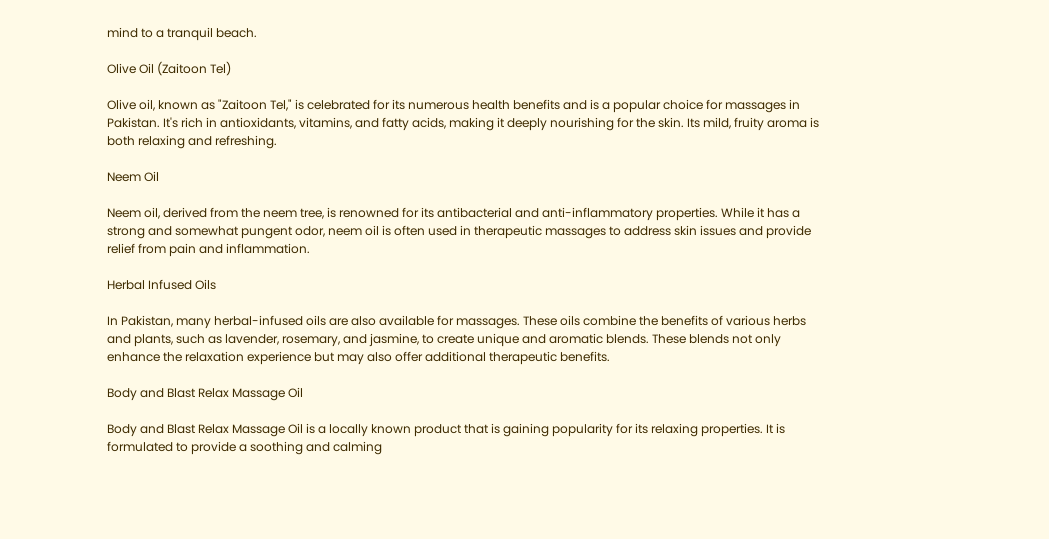mind to a tranquil beach.

Olive Oil (Zaitoon Tel)

Olive oil, known as "Zaitoon Tel," is celebrated for its numerous health benefits and is a popular choice for massages in Pakistan. It's rich in antioxidants, vitamins, and fatty acids, making it deeply nourishing for the skin. Its mild, fruity aroma is both relaxing and refreshing.

Neem Oil

Neem oil, derived from the neem tree, is renowned for its antibacterial and anti-inflammatory properties. While it has a strong and somewhat pungent odor, neem oil is often used in therapeutic massages to address skin issues and provide relief from pain and inflammation.

Herbal Infused Oils

In Pakistan, many herbal-infused oils are also available for massages. These oils combine the benefits of various herbs and plants, such as lavender, rosemary, and jasmine, to create unique and aromatic blends. These blends not only enhance the relaxation experience but may also offer additional therapeutic benefits.

Body and Blast Relax Massage Oil

Body and Blast Relax Massage Oil is a locally known product that is gaining popularity for its relaxing properties. It is formulated to provide a soothing and calming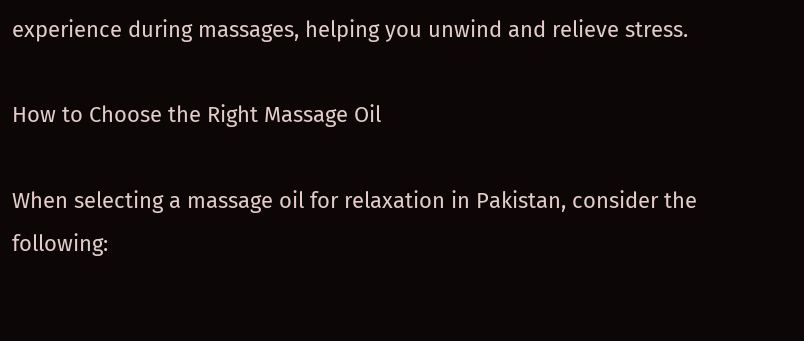experience during massages, helping you unwind and relieve stress.

How to Choose the Right Massage Oil

When selecting a massage oil for relaxation in Pakistan, consider the following: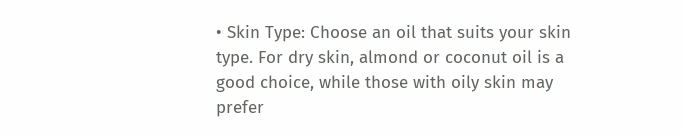• Skin Type: Choose an oil that suits your skin type. For dry skin, almond or coconut oil is a good choice, while those with oily skin may prefer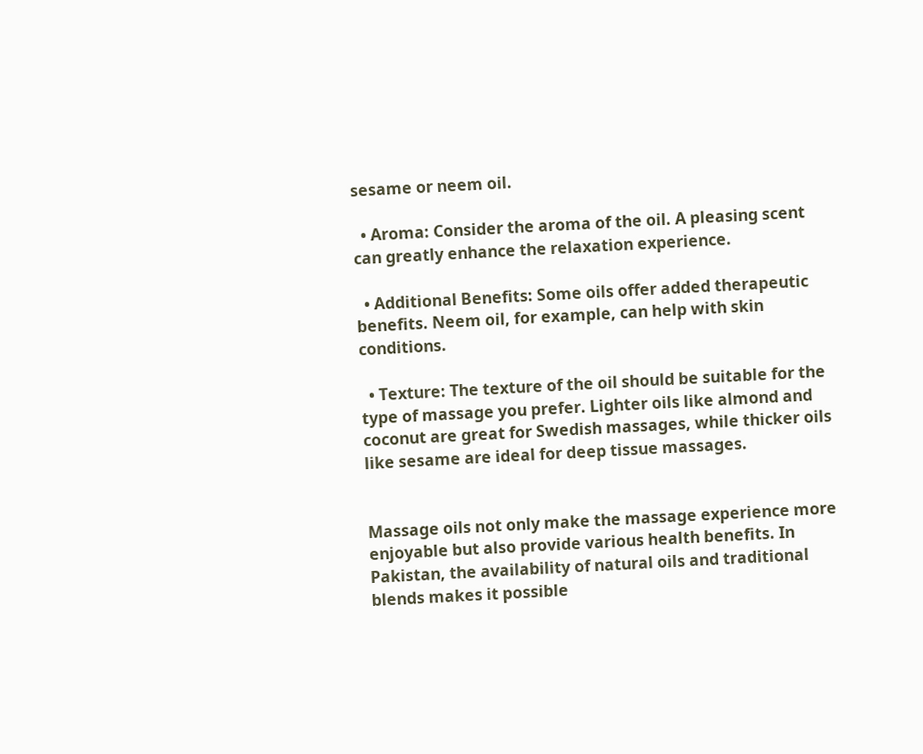sesame or neem oil.

  • Aroma: Consider the aroma of the oil. A pleasing scent can greatly enhance the relaxation experience.

  • Additional Benefits: Some oils offer added therapeutic benefits. Neem oil, for example, can help with skin conditions.

  • Texture: The texture of the oil should be suitable for the type of massage you prefer. Lighter oils like almond and coconut are great for Swedish massages, while thicker oils like sesame are ideal for deep tissue massages.


Massage oils not only make the massage experience more enjoyable but also provide various health benefits. In Pakistan, the availability of natural oils and traditional blends makes it possible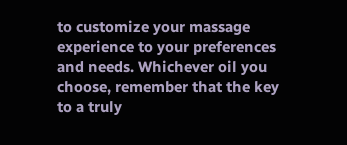to customize your massage experience to your preferences and needs. Whichever oil you choose, remember that the key to a truly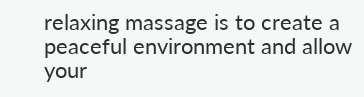relaxing massage is to create a peaceful environment and allow your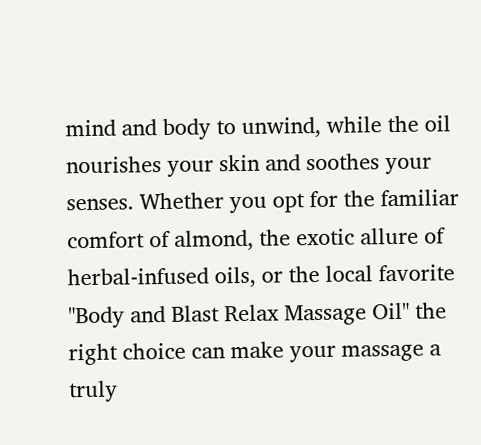mind and body to unwind, while the oil nourishes your skin and soothes your senses. Whether you opt for the familiar comfort of almond, the exotic allure of herbal-infused oils, or the local favorite "Body and Blast Relax Massage Oil" the right choice can make your massage a truly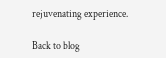rejuvenating experience.

Back to blog